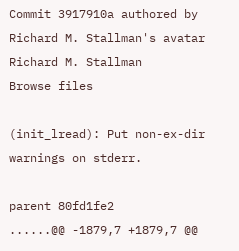Commit 3917910a authored by Richard M. Stallman's avatar Richard M. Stallman
Browse files

(init_lread): Put non-ex-dir warnings on stderr.

parent 80fd1fe2
......@@ -1879,7 +1879,7 @@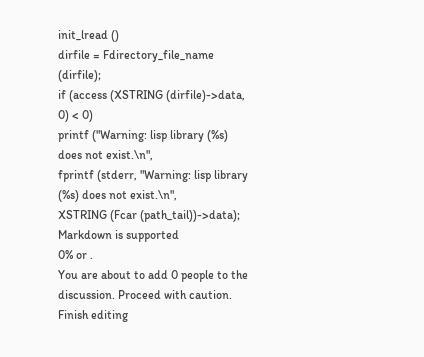init_lread ()
dirfile = Fdirectory_file_name (dirfile);
if (access (XSTRING (dirfile)->data, 0) < 0)
printf ("Warning: lisp library (%s) does not exist.\n",
fprintf (stderr, "Warning: lisp library (%s) does not exist.\n",
XSTRING (Fcar (path_tail))->data);
Markdown is supported
0% or .
You are about to add 0 people to the discussion. Proceed with caution.
Finish editing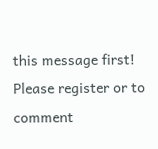this message first!
Please register or to comment